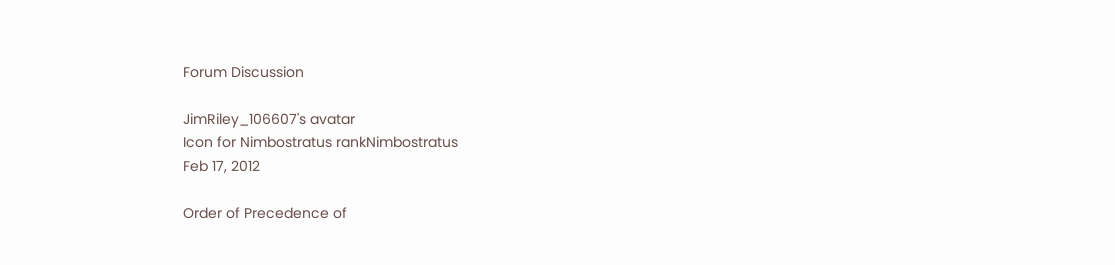Forum Discussion

JimRiley_106607's avatar
Icon for Nimbostratus rankNimbostratus
Feb 17, 2012

Order of Precedence of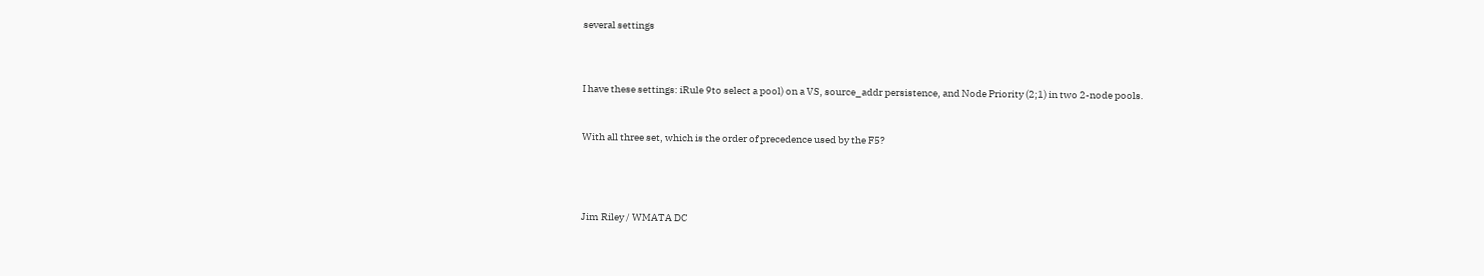several settings



I have these settings: iRule 9to select a pool) on a VS, source_addr persistence, and Node Priority (2;1) in two 2-node pools.


With all three set, which is the order of precedence used by the F5?




Jim Riley / WMATA DC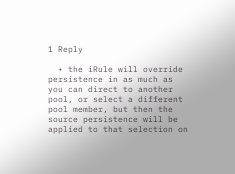1 Reply

  • the iRule will override persistence in as much as you can direct to another pool, or select a different pool member, but then the source persistence will be applied to that selection on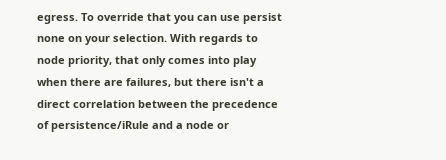egress. To override that you can use persist none on your selection. With regards to node priority, that only comes into play when there are failures, but there isn't a direct correlation between the precedence of persistence/iRule and a node or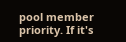pool member priority. If it's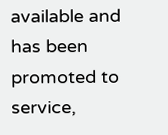available and has been promoted to service,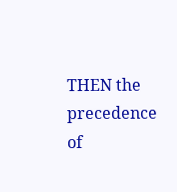THEN the precedence of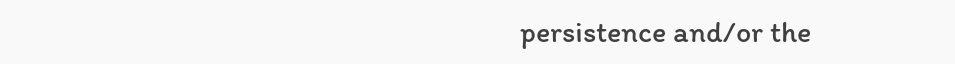persistence and/or the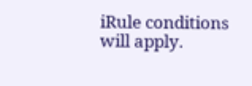iRule conditions will apply.